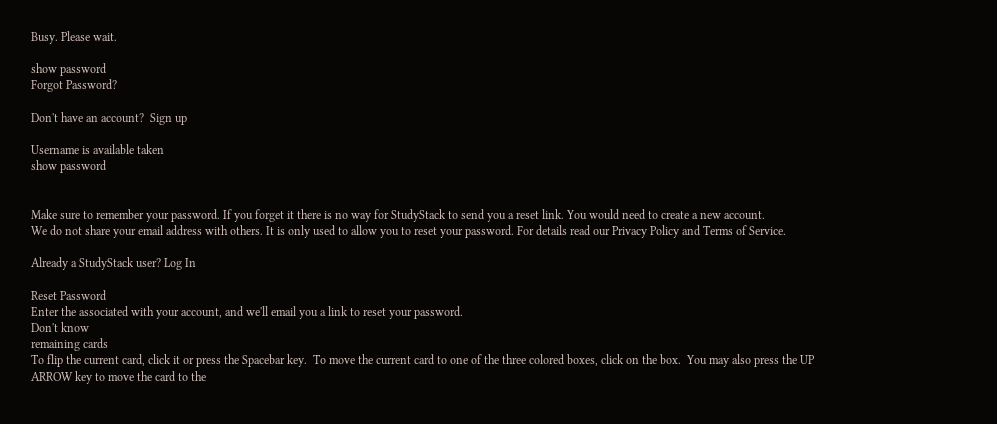Busy. Please wait.

show password
Forgot Password?

Don't have an account?  Sign up

Username is available taken
show password


Make sure to remember your password. If you forget it there is no way for StudyStack to send you a reset link. You would need to create a new account.
We do not share your email address with others. It is only used to allow you to reset your password. For details read our Privacy Policy and Terms of Service.

Already a StudyStack user? Log In

Reset Password
Enter the associated with your account, and we'll email you a link to reset your password.
Don't know
remaining cards
To flip the current card, click it or press the Spacebar key.  To move the current card to one of the three colored boxes, click on the box.  You may also press the UP ARROW key to move the card to the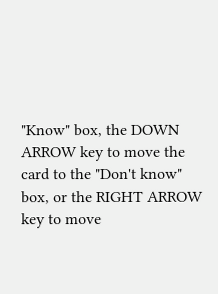"Know" box, the DOWN ARROW key to move the card to the "Don't know" box, or the RIGHT ARROW key to move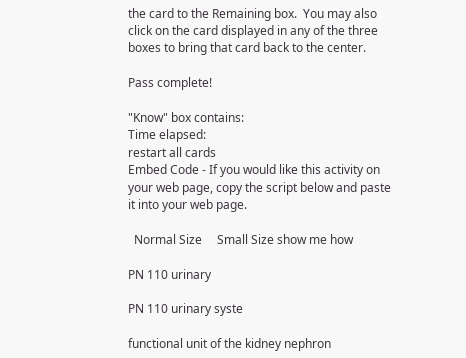the card to the Remaining box.  You may also click on the card displayed in any of the three boxes to bring that card back to the center.

Pass complete!

"Know" box contains:
Time elapsed:
restart all cards
Embed Code - If you would like this activity on your web page, copy the script below and paste it into your web page.

  Normal Size     Small Size show me how

PN 110 urinary

PN 110 urinary syste

functional unit of the kidney nephron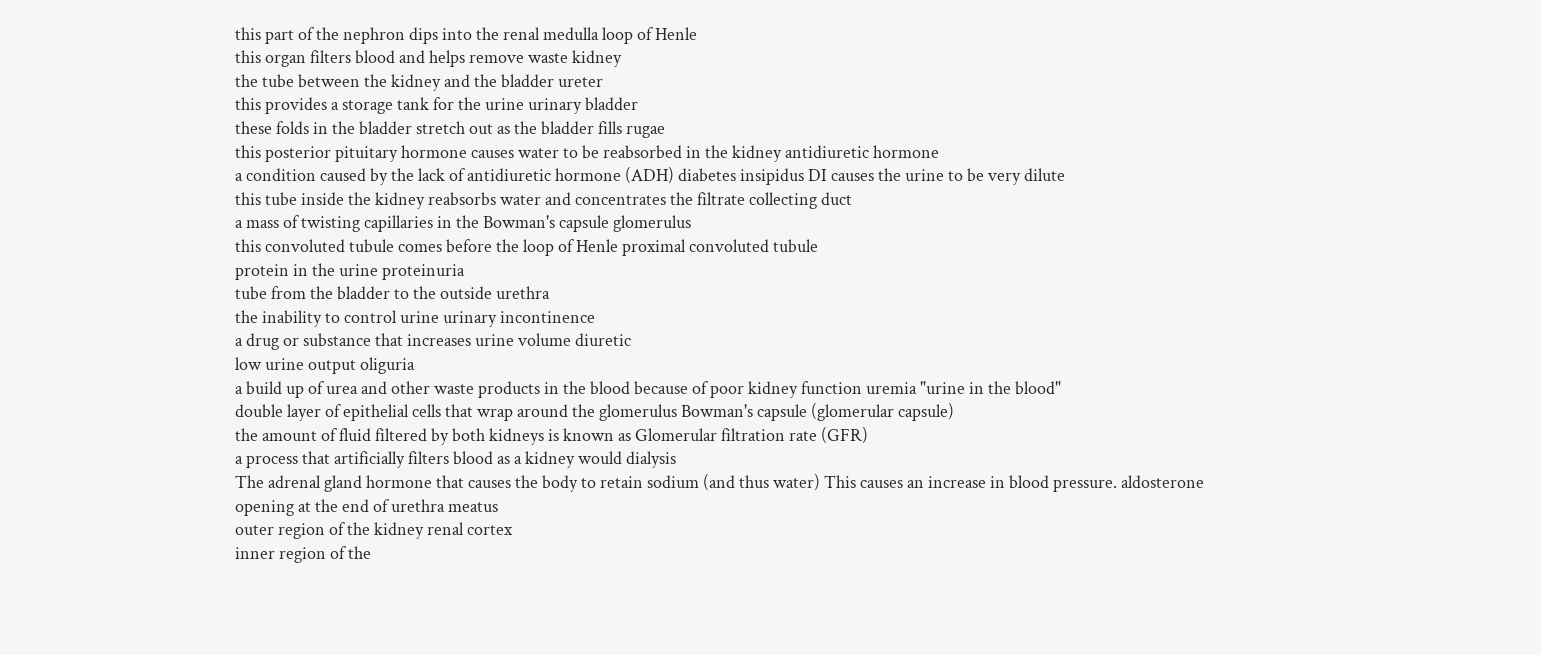this part of the nephron dips into the renal medulla loop of Henle
this organ filters blood and helps remove waste kidney
the tube between the kidney and the bladder ureter
this provides a storage tank for the urine urinary bladder
these folds in the bladder stretch out as the bladder fills rugae
this posterior pituitary hormone causes water to be reabsorbed in the kidney antidiuretic hormone
a condition caused by the lack of antidiuretic hormone (ADH) diabetes insipidus DI causes the urine to be very dilute
this tube inside the kidney reabsorbs water and concentrates the filtrate collecting duct
a mass of twisting capillaries in the Bowman's capsule glomerulus
this convoluted tubule comes before the loop of Henle proximal convoluted tubule
protein in the urine proteinuria
tube from the bladder to the outside urethra
the inability to control urine urinary incontinence
a drug or substance that increases urine volume diuretic
low urine output oliguria
a build up of urea and other waste products in the blood because of poor kidney function uremia "urine in the blood"
double layer of epithelial cells that wrap around the glomerulus Bowman's capsule (glomerular capsule)
the amount of fluid filtered by both kidneys is known as Glomerular filtration rate (GFR)
a process that artificially filters blood as a kidney would dialysis
The adrenal gland hormone that causes the body to retain sodium (and thus water) This causes an increase in blood pressure. aldosterone
opening at the end of urethra meatus
outer region of the kidney renal cortex
inner region of the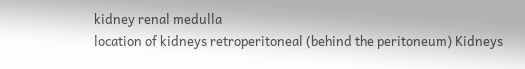kidney renal medulla
location of kidneys retroperitoneal (behind the peritoneum) Kidneys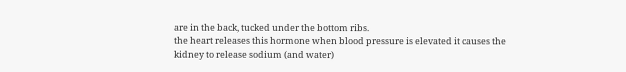are in the back, tucked under the bottom ribs.
the heart releases this hormone when blood pressure is elevated it causes the kidney to release sodium (and water)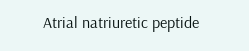Atrial natriuretic peptide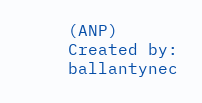(ANP)
Created by: ballantynec